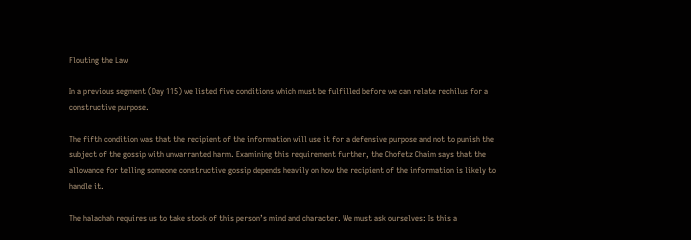Flouting the Law

In a previous segment (Day 115) we listed five conditions which must be fulfilled before we can relate rechilus for a constructive purpose.

The fifth condition was that the recipient of the information will use it for a defensive purpose and not to punish the subject of the gossip with unwarranted harm. Examining this requirement further, the Chofetz Chaim says that the allowance for telling someone constructive gossip depends heavily on how the recipient of the information is likely to handle it.

The halachah requires us to take stock of this person’s mind and character. We must ask ourselves: Is this a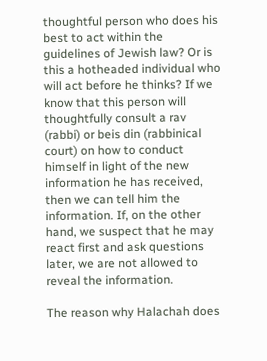thoughtful person who does his best to act within the guidelines of Jewish law? Or is this a hotheaded individual who will act before he thinks? If we know that this person will thoughtfully consult a rav (rabbi) or beis din (rabbinical court) on how to conduct himself in light of the new information he has received, then we can tell him the information. If, on the other hand, we suspect that he may react first and ask questions later, we are not allowed to reveal the information.

The reason why Halachah does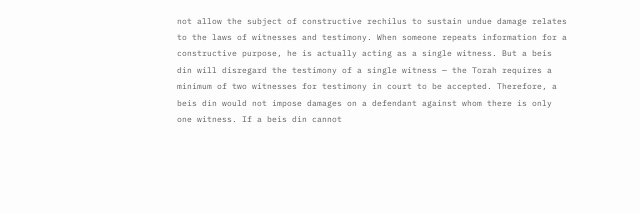not allow the subject of constructive rechilus to sustain undue damage relates to the laws of witnesses and testimony. When someone repeats information for a constructive purpose, he is actually acting as a single witness. But a beis din will disregard the testimony of a single witness — the Torah requires a minimum of two witnesses for testimony in court to be accepted. Therefore, a beis din would not impose damages on a defendant against whom there is only one witness. If a beis din cannot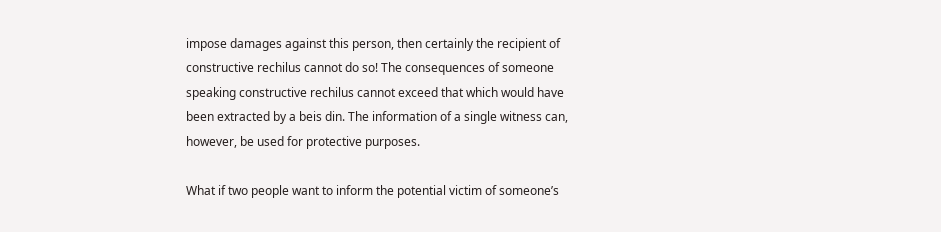impose damages against this person, then certainly the recipient of constructive rechilus cannot do so! The consequences of someone speaking constructive rechilus cannot exceed that which would have been extracted by a beis din. The information of a single witness can, however, be used for protective purposes.

What if two people want to inform the potential victim of someone’s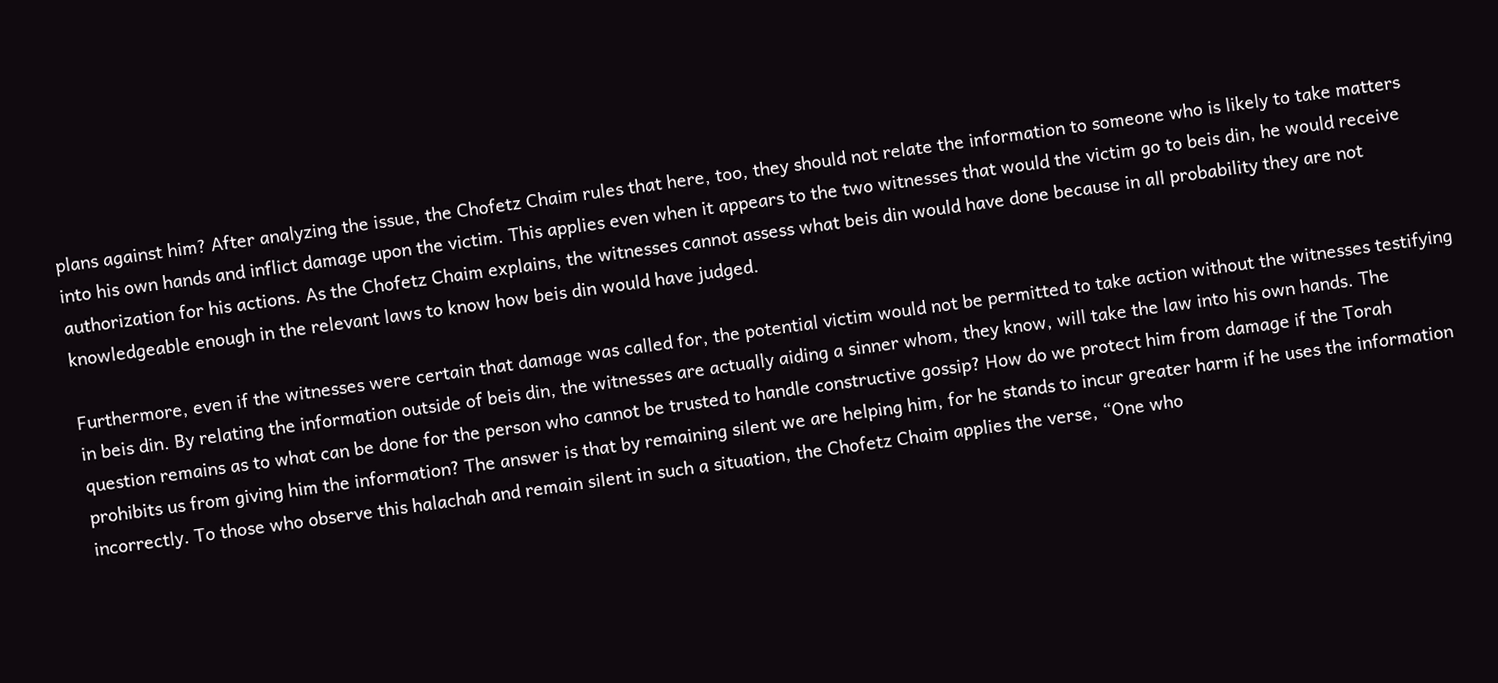plans against him? After analyzing the issue, the Chofetz Chaim rules that here, too, they should not relate the information to someone who is likely to take matters into his own hands and inflict damage upon the victim. This applies even when it appears to the two witnesses that would the victim go to beis din, he would receive authorization for his actions. As the Chofetz Chaim explains, the witnesses cannot assess what beis din would have done because in all probability they are not knowledgeable enough in the relevant laws to know how beis din would have judged.

Furthermore, even if the witnesses were certain that damage was called for, the potential victim would not be permitted to take action without the witnesses testifying in beis din. By relating the information outside of beis din, the witnesses are actually aiding a sinner whom, they know, will take the law into his own hands. The question remains as to what can be done for the person who cannot be trusted to handle constructive gossip? How do we protect him from damage if the Torah prohibits us from giving him the information? The answer is that by remaining silent we are helping him, for he stands to incur greater harm if he uses the information incorrectly. To those who observe this halachah and remain silent in such a situation, the Chofetz Chaim applies the verse, “One who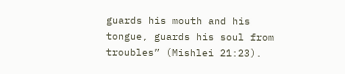guards his mouth and his tongue, guards his soul from troubles” (Mishlei 21:23).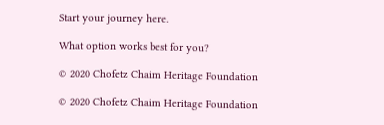Start your journey here.

What option works best for you?

© 2020 Chofetz Chaim Heritage Foundation

© 2020 Chofetz Chaim Heritage Foundation